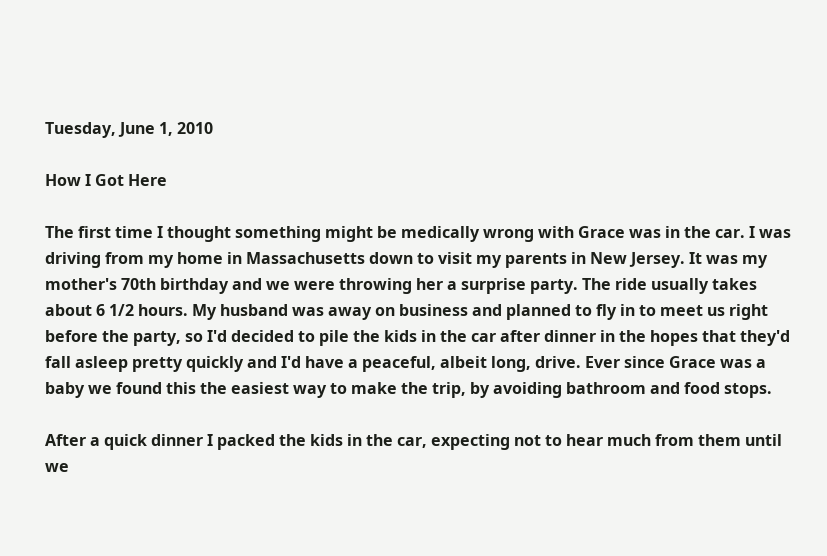Tuesday, June 1, 2010

How I Got Here

The first time I thought something might be medically wrong with Grace was in the car. I was driving from my home in Massachusetts down to visit my parents in New Jersey. It was my mother's 70th birthday and we were throwing her a surprise party. The ride usually takes about 6 1/2 hours. My husband was away on business and planned to fly in to meet us right before the party, so I'd decided to pile the kids in the car after dinner in the hopes that they'd fall asleep pretty quickly and I'd have a peaceful, albeit long, drive. Ever since Grace was a baby we found this the easiest way to make the trip, by avoiding bathroom and food stops.

After a quick dinner I packed the kids in the car, expecting not to hear much from them until we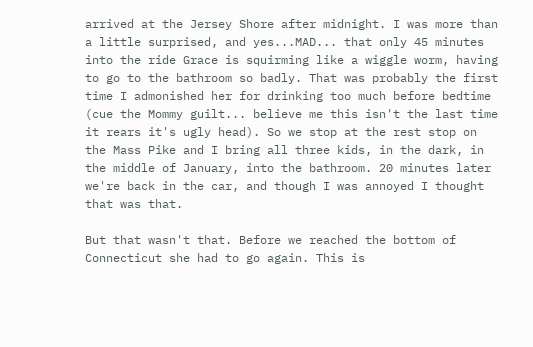arrived at the Jersey Shore after midnight. I was more than a little surprised, and yes...MAD... that only 45 minutes into the ride Grace is squirming like a wiggle worm, having to go to the bathroom so badly. That was probably the first time I admonished her for drinking too much before bedtime (cue the Mommy guilt... believe me this isn't the last time it rears it's ugly head). So we stop at the rest stop on the Mass Pike and I bring all three kids, in the dark, in the middle of January, into the bathroom. 20 minutes later we're back in the car, and though I was annoyed I thought that was that.

But that wasn't that. Before we reached the bottom of Connecticut she had to go again. This is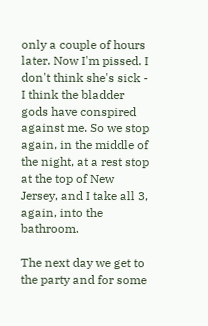only a couple of hours later. Now I'm pissed. I don't think she's sick - I think the bladder gods have conspired against me. So we stop again, in the middle of the night, at a rest stop at the top of New Jersey, and I take all 3, again, into the bathroom.

The next day we get to the party and for some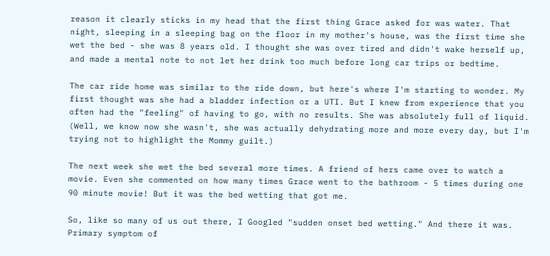reason it clearly sticks in my head that the first thing Grace asked for was water. That night, sleeping in a sleeping bag on the floor in my mother's house, was the first time she wet the bed - she was 8 years old. I thought she was over tired and didn't wake herself up, and made a mental note to not let her drink too much before long car trips or bedtime.

The car ride home was similar to the ride down, but here's where I'm starting to wonder. My first thought was she had a bladder infection or a UTI. But I knew from experience that you often had the "feeling" of having to go, with no results. She was absolutely full of liquid. (Well, we know now she wasn't, she was actually dehydrating more and more every day, but I'm trying not to highlight the Mommy guilt.)

The next week she wet the bed several more times. A friend of hers came over to watch a movie. Even she commented on how many times Grace went to the bathroom - 5 times during one 90 minute movie! But it was the bed wetting that got me.

So, like so many of us out there, I Googled "sudden onset bed wetting." And there it was. Primary symptom of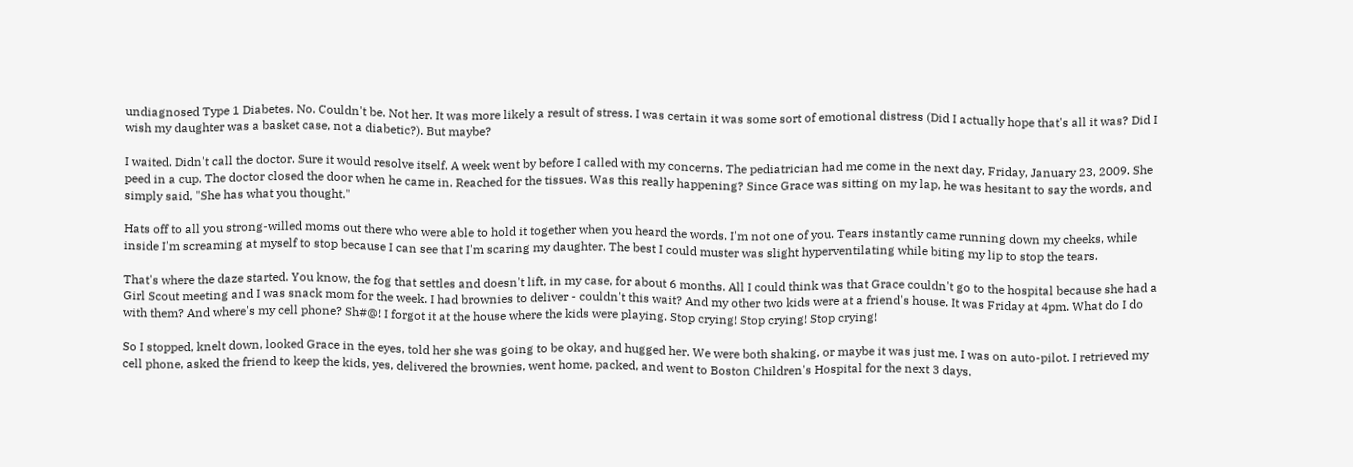undiagnosed Type 1 Diabetes. No. Couldn't be. Not her. It was more likely a result of stress. I was certain it was some sort of emotional distress (Did I actually hope that's all it was? Did I wish my daughter was a basket case, not a diabetic?). But maybe?

I waited. Didn't call the doctor. Sure it would resolve itself. A week went by before I called with my concerns. The pediatrician had me come in the next day, Friday, January 23, 2009. She peed in a cup. The doctor closed the door when he came in. Reached for the tissues. Was this really happening? Since Grace was sitting on my lap, he was hesitant to say the words, and simply said, "She has what you thought."

Hats off to all you strong-willed moms out there who were able to hold it together when you heard the words. I'm not one of you. Tears instantly came running down my cheeks, while inside I'm screaming at myself to stop because I can see that I'm scaring my daughter. The best I could muster was slight hyperventilating while biting my lip to stop the tears.

That's where the daze started. You know, the fog that settles and doesn't lift, in my case, for about 6 months. All I could think was that Grace couldn't go to the hospital because she had a Girl Scout meeting and I was snack mom for the week. I had brownies to deliver - couldn't this wait? And my other two kids were at a friend's house. It was Friday at 4pm. What do I do with them? And where's my cell phone? Sh#@! I forgot it at the house where the kids were playing. Stop crying! Stop crying! Stop crying!

So I stopped, knelt down, looked Grace in the eyes, told her she was going to be okay, and hugged her. We were both shaking, or maybe it was just me. I was on auto-pilot. I retrieved my cell phone, asked the friend to keep the kids, yes, delivered the brownies, went home, packed, and went to Boston Children's Hospital for the next 3 days.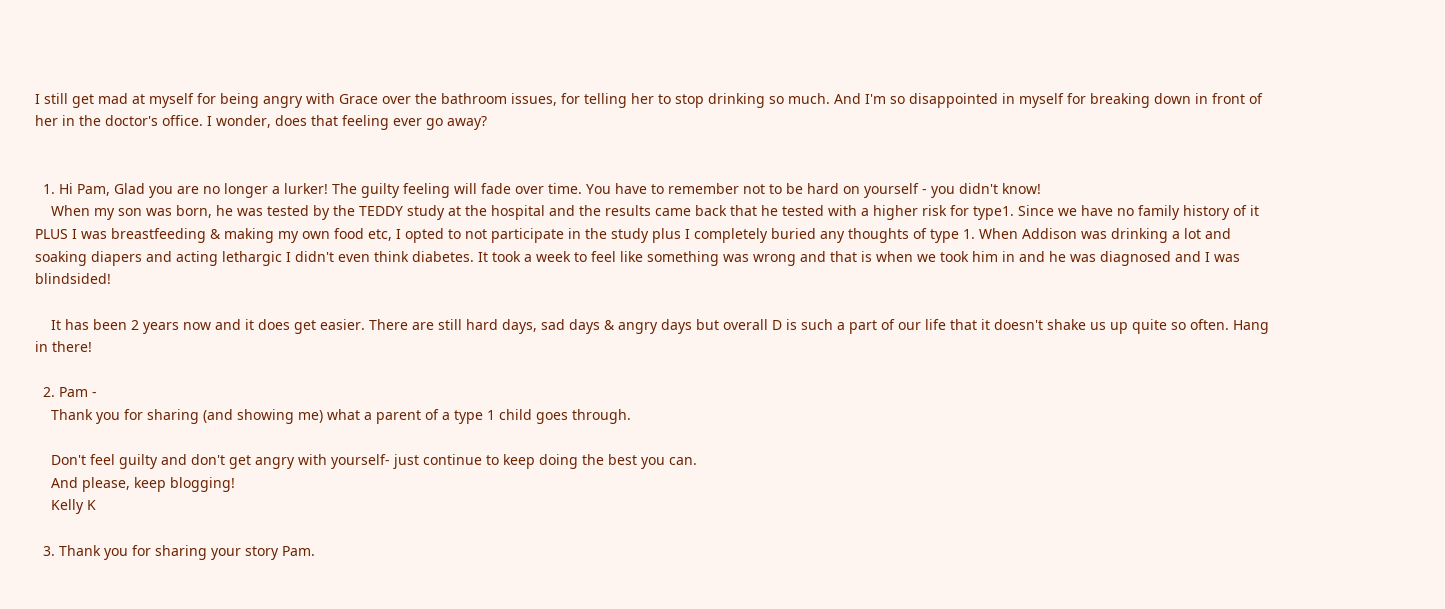I still get mad at myself for being angry with Grace over the bathroom issues, for telling her to stop drinking so much. And I'm so disappointed in myself for breaking down in front of her in the doctor's office. I wonder, does that feeling ever go away?


  1. Hi Pam, Glad you are no longer a lurker! The guilty feeling will fade over time. You have to remember not to be hard on yourself - you didn't know!
    When my son was born, he was tested by the TEDDY study at the hospital and the results came back that he tested with a higher risk for type1. Since we have no family history of it PLUS I was breastfeeding & making my own food etc, I opted to not participate in the study plus I completely buried any thoughts of type 1. When Addison was drinking a lot and soaking diapers and acting lethargic I didn't even think diabetes. It took a week to feel like something was wrong and that is when we took him in and he was diagnosed and I was blindsided!

    It has been 2 years now and it does get easier. There are still hard days, sad days & angry days but overall D is such a part of our life that it doesn't shake us up quite so often. Hang in there!

  2. Pam -
    Thank you for sharing (and showing me) what a parent of a type 1 child goes through.

    Don't feel guilty and don't get angry with yourself- just continue to keep doing the best you can.
    And please, keep blogging!
    Kelly K

  3. Thank you for sharing your story Pam.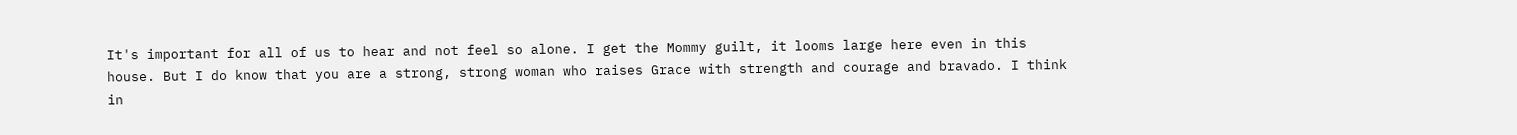It's important for all of us to hear and not feel so alone. I get the Mommy guilt, it looms large here even in this house. But I do know that you are a strong, strong woman who raises Grace with strength and courage and bravado. I think in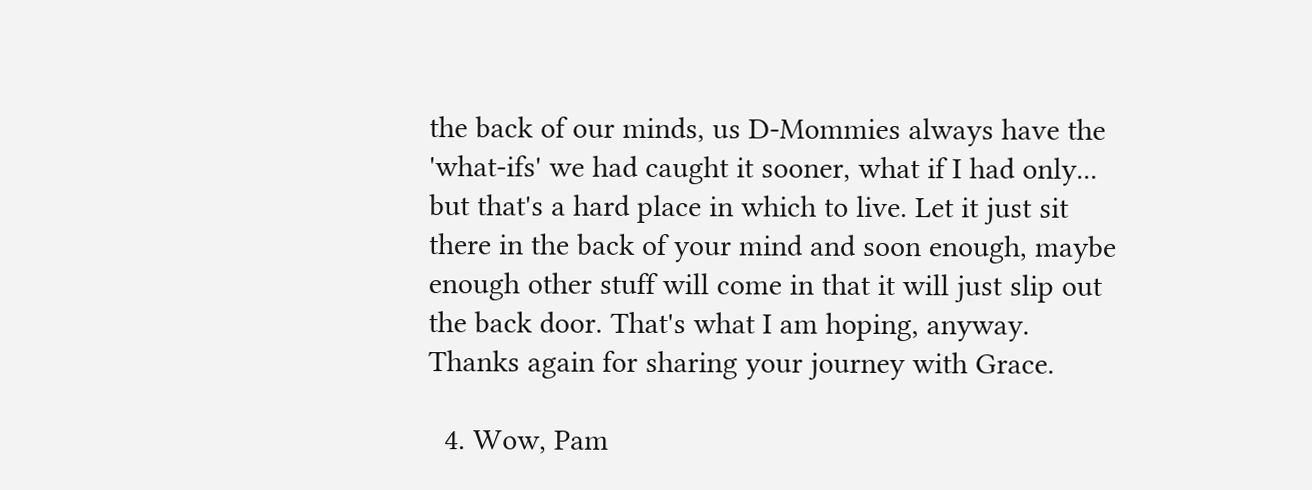the back of our minds, us D-Mommies always have the 'what-ifs' we had caught it sooner, what if I had only... but that's a hard place in which to live. Let it just sit there in the back of your mind and soon enough, maybe enough other stuff will come in that it will just slip out the back door. That's what I am hoping, anyway. Thanks again for sharing your journey with Grace.

  4. Wow, Pam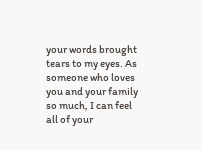your words brought tears to my eyes. As someone who loves you and your family so much, I can feel all of your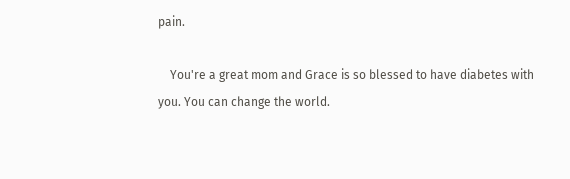pain.

    You're a great mom and Grace is so blessed to have diabetes with you. You can change the world.